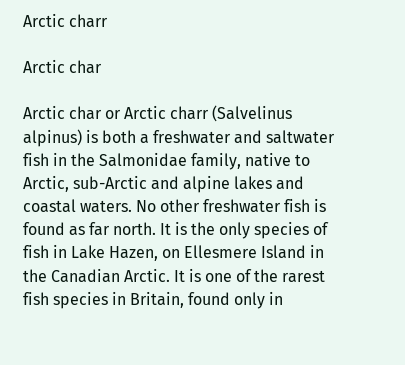Arctic charr

Arctic char

Arctic char or Arctic charr (Salvelinus alpinus) is both a freshwater and saltwater fish in the Salmonidae family, native to Arctic, sub-Arctic and alpine lakes and coastal waters. No other freshwater fish is found as far north. It is the only species of fish in Lake Hazen, on Ellesmere Island in the Canadian Arctic. It is one of the rarest fish species in Britain, found only in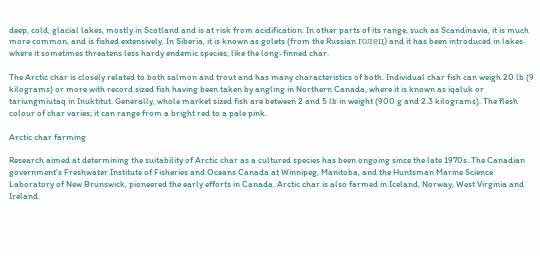deep, cold, glacial lakes, mostly in Scotland and is at risk from acidification. In other parts of its range, such as Scandinavia, it is much more common, and is fished extensively. In Siberia, it is known as golets (from the Russian голец) and it has been introduced in lakes where it sometimes threatens less hardy endemic species, like the long-finned char.

The Arctic char is closely related to both salmon and trout and has many characteristics of both. Individual char fish can weigh 20 lb (9 kilograms) or more with record sized fish having been taken by angling in Northern Canada, where it is known as iqaluk or tariungmiutaq in Inuktitut. Generally, whole market sized fish are between 2 and 5 lb in weight (900 g and 2.3 kilograms). The flesh colour of char varies; it can range from a bright red to a pale pink.

Arctic char farming

Research aimed at determining the suitability of Arctic char as a cultured species has been ongoing since the late 1970s. The Canadian government's Freshwater Institute of Fisheries and Oceans Canada at Winnipeg, Manitoba, and the Huntsman Marine Science Laboratory of New Brunswick, pioneered the early efforts in Canada. Arctic char is also farmed in Iceland, Norway, West Virginia and Ireland.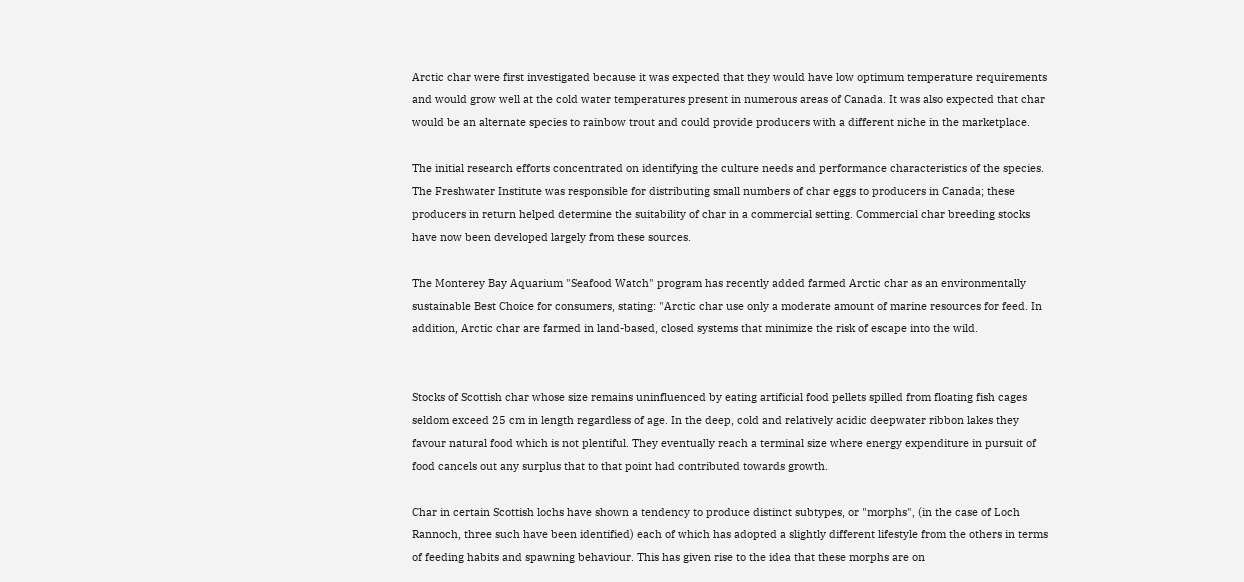Arctic char were first investigated because it was expected that they would have low optimum temperature requirements and would grow well at the cold water temperatures present in numerous areas of Canada. It was also expected that char would be an alternate species to rainbow trout and could provide producers with a different niche in the marketplace.

The initial research efforts concentrated on identifying the culture needs and performance characteristics of the species. The Freshwater Institute was responsible for distributing small numbers of char eggs to producers in Canada; these producers in return helped determine the suitability of char in a commercial setting. Commercial char breeding stocks have now been developed largely from these sources.

The Monterey Bay Aquarium "Seafood Watch" program has recently added farmed Arctic char as an environmentally sustainable Best Choice for consumers, stating: "Arctic char use only a moderate amount of marine resources for feed. In addition, Arctic char are farmed in land-based, closed systems that minimize the risk of escape into the wild.


Stocks of Scottish char whose size remains uninfluenced by eating artificial food pellets spilled from floating fish cages seldom exceed 25 cm in length regardless of age. In the deep, cold and relatively acidic deepwater ribbon lakes they favour natural food which is not plentiful. They eventually reach a terminal size where energy expenditure in pursuit of food cancels out any surplus that to that point had contributed towards growth.

Char in certain Scottish lochs have shown a tendency to produce distinct subtypes, or "morphs", (in the case of Loch Rannoch, three such have been identified) each of which has adopted a slightly different lifestyle from the others in terms of feeding habits and spawning behaviour. This has given rise to the idea that these morphs are on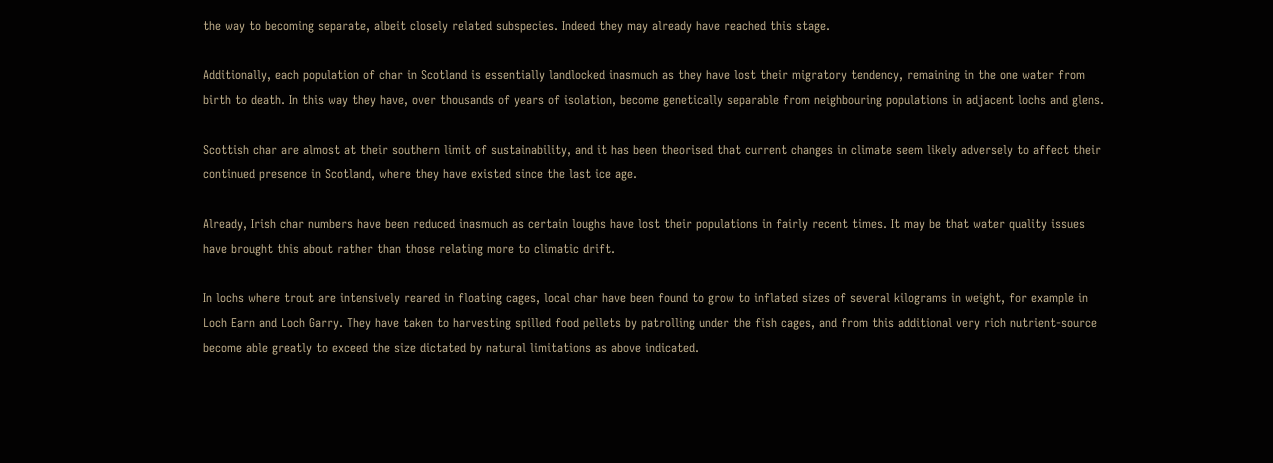the way to becoming separate, albeit closely related subspecies. Indeed they may already have reached this stage.

Additionally, each population of char in Scotland is essentially landlocked inasmuch as they have lost their migratory tendency, remaining in the one water from birth to death. In this way they have, over thousands of years of isolation, become genetically separable from neighbouring populations in adjacent lochs and glens.

Scottish char are almost at their southern limit of sustainability, and it has been theorised that current changes in climate seem likely adversely to affect their continued presence in Scotland, where they have existed since the last ice age.

Already, Irish char numbers have been reduced inasmuch as certain loughs have lost their populations in fairly recent times. It may be that water quality issues have brought this about rather than those relating more to climatic drift.

In lochs where trout are intensively reared in floating cages, local char have been found to grow to inflated sizes of several kilograms in weight, for example in Loch Earn and Loch Garry. They have taken to harvesting spilled food pellets by patrolling under the fish cages, and from this additional very rich nutrient-source become able greatly to exceed the size dictated by natural limitations as above indicated.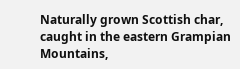Naturally grown Scottish char, caught in the eastern Grampian Mountains,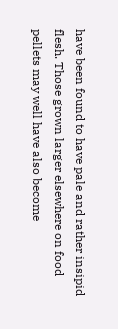have been found to have pale and rather insipid flesh. Those grown larger elsewhere on food pellets may well have also become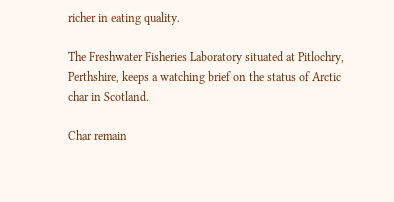richer in eating quality.

The Freshwater Fisheries Laboratory situated at Pitlochry, Perthshire, keeps a watching brief on the status of Arctic char in Scotland.

Char remain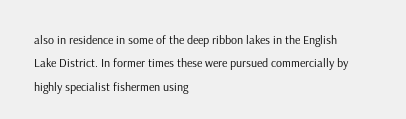also in residence in some of the deep ribbon lakes in the English Lake District. In former times these were pursued commercially by highly specialist fishermen using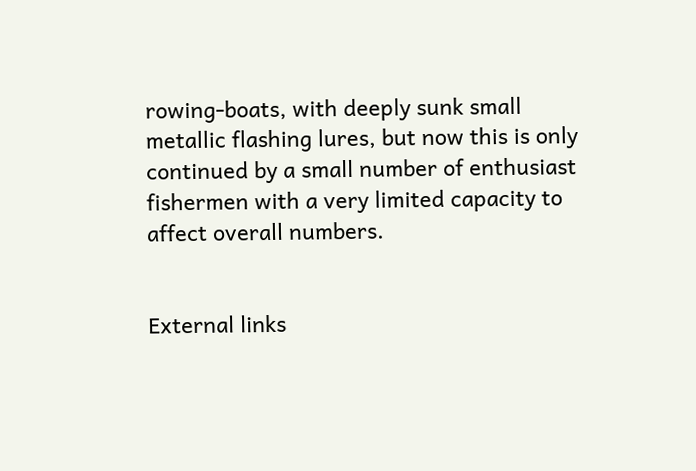rowing-boats, with deeply sunk small metallic flashing lures, but now this is only continued by a small number of enthusiast fishermen with a very limited capacity to affect overall numbers.


External links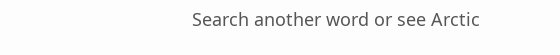Search another word or see Arctic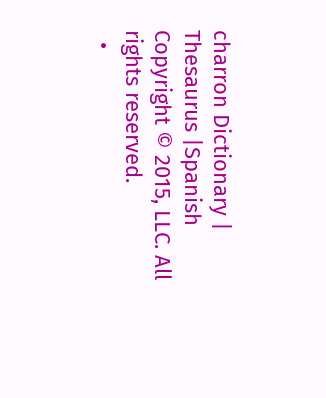charron Dictionary | Thesaurus |Spanish
Copyright © 2015, LLC. All rights reserved.
  •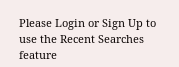Please Login or Sign Up to use the Recent Searches feature